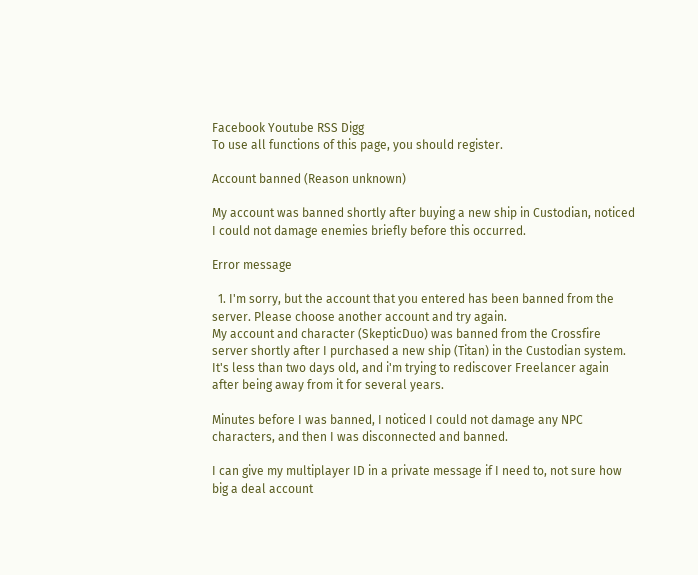Facebook Youtube RSS Digg
To use all functions of this page, you should register.

Account banned (Reason unknown)

My account was banned shortly after buying a new ship in Custodian, noticed I could not damage enemies briefly before this occurred.

Error message

  1. I'm sorry, but the account that you entered has been banned from the server. Please choose another account and try again.
My account and character (SkepticDuo) was banned from the Crossfire server shortly after I purchased a new ship (Titan) in the Custodian system. It's less than two days old, and i'm trying to rediscover Freelancer again after being away from it for several years.

Minutes before I was banned, I noticed I could not damage any NPC characters, and then I was disconnected and banned.

I can give my multiplayer ID in a private message if I need to, not sure how big a deal account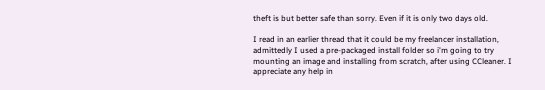theft is but better safe than sorry. Even if it is only two days old.

I read in an earlier thread that it could be my freelancer installation, admittedly I used a pre-packaged install folder so i'm going to try mounting an image and installing from scratch, after using CCleaner. I appreciate any help in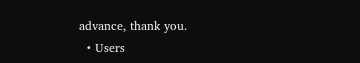advance, thank you.
  • Users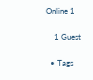Online 1

    1 Guest

  • Tags